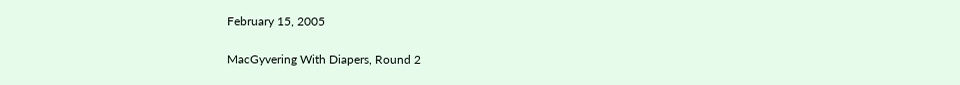February 15, 2005

MacGyvering With Diapers, Round 2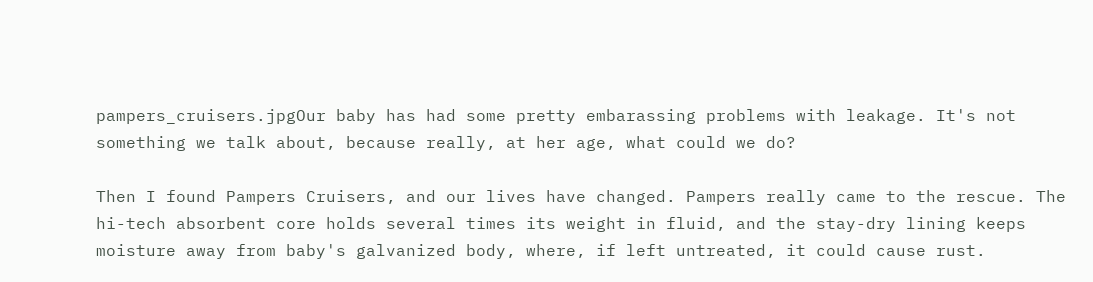pampers_cruisers.jpgOur baby has had some pretty embarassing problems with leakage. It's not something we talk about, because really, at her age, what could we do?

Then I found Pampers Cruisers, and our lives have changed. Pampers really came to the rescue. The hi-tech absorbent core holds several times its weight in fluid, and the stay-dry lining keeps moisture away from baby's galvanized body, where, if left untreated, it could cause rust.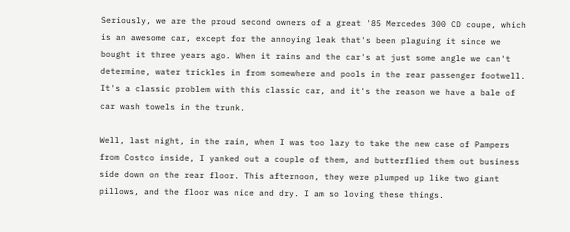Seriously, we are the proud second owners of a great '85 Mercedes 300 CD coupe, which is an awesome car, except for the annoying leak that's been plaguing it since we bought it three years ago. When it rains and the car's at just some angle we can't determine, water trickles in from somewhere and pools in the rear passenger footwell. It's a classic problem with this classic car, and it's the reason we have a bale of car wash towels in the trunk.

Well, last night, in the rain, when I was too lazy to take the new case of Pampers from Costco inside, I yanked out a couple of them, and butterflied them out business side down on the rear floor. This afternoon, they were plumped up like two giant pillows, and the floor was nice and dry. I am so loving these things.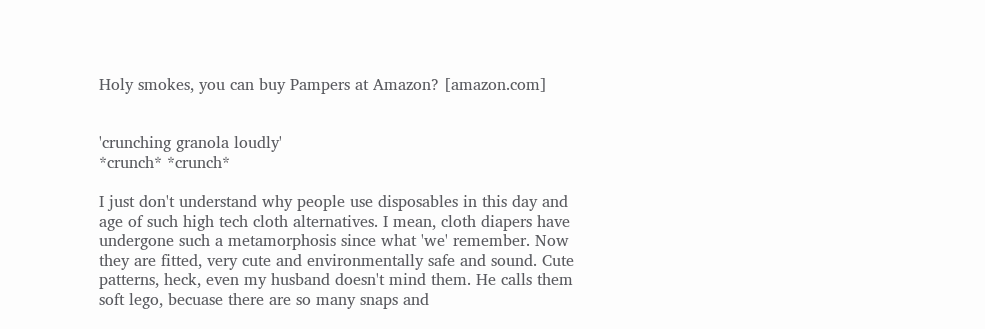Holy smokes, you can buy Pampers at Amazon? [amazon.com]


'crunching granola loudly'
*crunch* *crunch*

I just don't understand why people use disposables in this day and age of such high tech cloth alternatives. I mean, cloth diapers have undergone such a metamorphosis since what 'we' remember. Now they are fitted, very cute and environmentally safe and sound. Cute patterns, heck, even my husband doesn't mind them. He calls them soft lego, becuase there are so many snaps and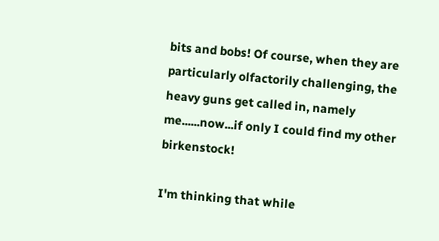bits and bobs! Of course, when they are particularly olfactorily challenging, the heavy guns get called in, namely me......now...if only I could find my other birkenstock!

I'm thinking that while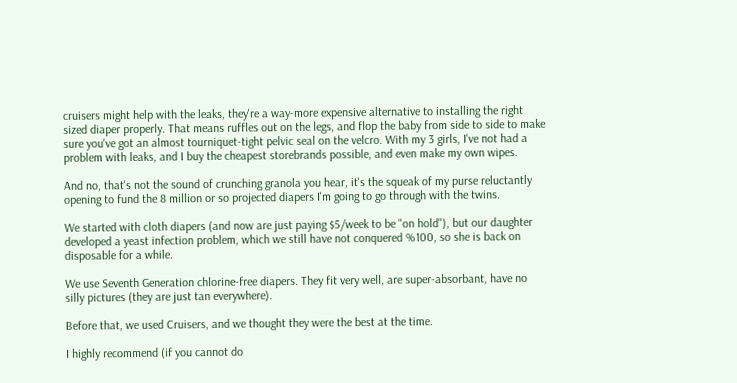cruisers might help with the leaks, they're a way-more expensive alternative to installing the right sized diaper properly. That means ruffles out on the legs, and flop the baby from side to side to make sure you've got an almost tourniquet-tight pelvic seal on the velcro. With my 3 girls, I've not had a problem with leaks, and I buy the cheapest storebrands possible, and even make my own wipes.

And no, that's not the sound of crunching granola you hear, it's the squeak of my purse reluctantly opening to fund the 8 million or so projected diapers I'm going to go through with the twins.

We started with cloth diapers (and now are just paying $5/week to be "on hold"), but our daughter developed a yeast infection problem, which we still have not conquered %100, so she is back on disposable for a while.

We use Seventh Generation chlorine-free diapers. They fit very well, are super-absorbant, have no silly pictures (they are just tan everywhere).

Before that, we used Cruisers, and we thought they were the best at the time.

I highly recommend (if you cannot do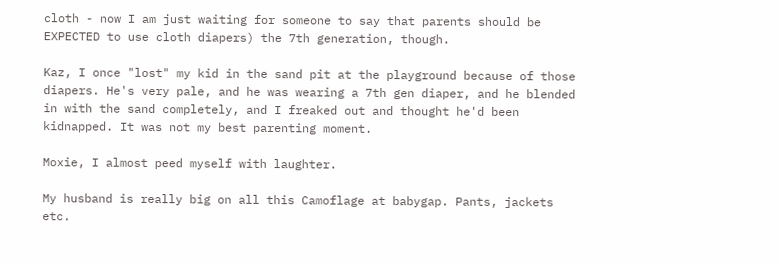cloth - now I am just waiting for someone to say that parents should be EXPECTED to use cloth diapers) the 7th generation, though.

Kaz, I once "lost" my kid in the sand pit at the playground because of those diapers. He's very pale, and he was wearing a 7th gen diaper, and he blended in with the sand completely, and I freaked out and thought he'd been kidnapped. It was not my best parenting moment.

Moxie, I almost peed myself with laughter.

My husband is really big on all this Camoflage at babygap. Pants, jackets etc.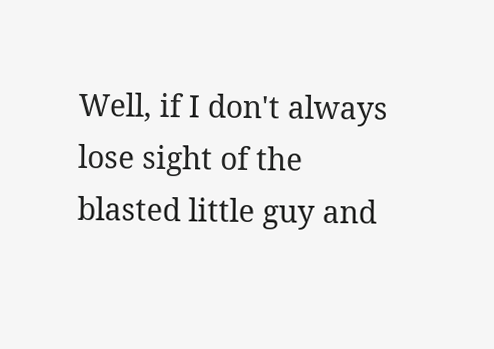Well, if I don't always lose sight of the blasted little guy and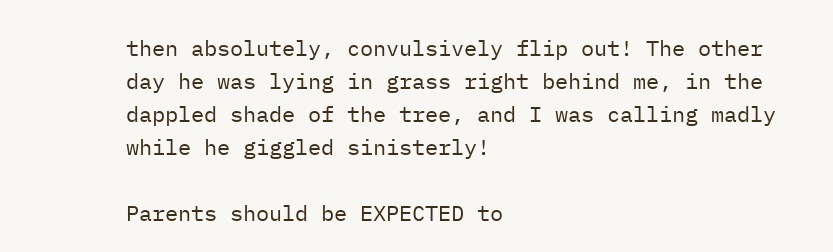then absolutely, convulsively flip out! The other day he was lying in grass right behind me, in the dappled shade of the tree, and I was calling madly while he giggled sinisterly!

Parents should be EXPECTED to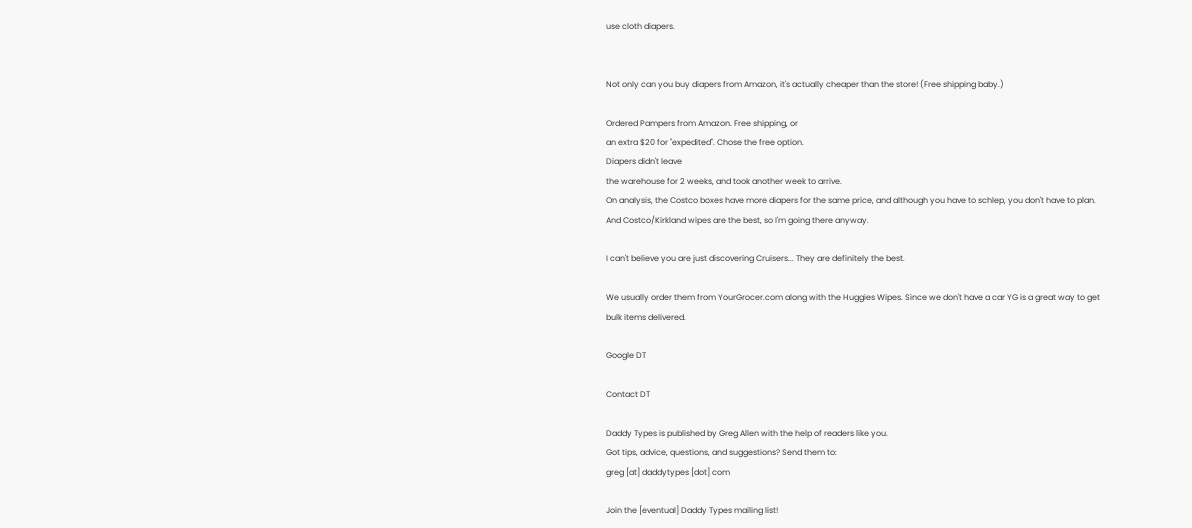use cloth diapers.


Not only can you buy diapers from Amazon, it's actually cheaper than the store! (Free shipping baby.)

Ordered Pampers from Amazon. Free shipping, or
an extra $20 for "expedited". Chose the free option.
Diapers didn't leave
the warehouse for 2 weeks, and took another week to arrive.
On analysis, the Costco boxes have more diapers for the same price, and although you have to schlep, you don't have to plan. And Costco/Kirkland wipes are the best, so I'm going there anyway.

I can't believe you are just discovering Cruisers... They are definitely the best.

We usually order them from YourGrocer.com along with the Huggies Wipes. Since we don't have a car YG is a great way to get bulk items delivered.

Google DT

Contact DT

Daddy Types is published by Greg Allen with the help of readers like you.
Got tips, advice, questions, and suggestions? Send them to:
greg [at] daddytypes [dot] com

Join the [eventual] Daddy Types mailing list!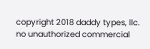copyright 2018 daddy types, llc.
no unauthorized commercial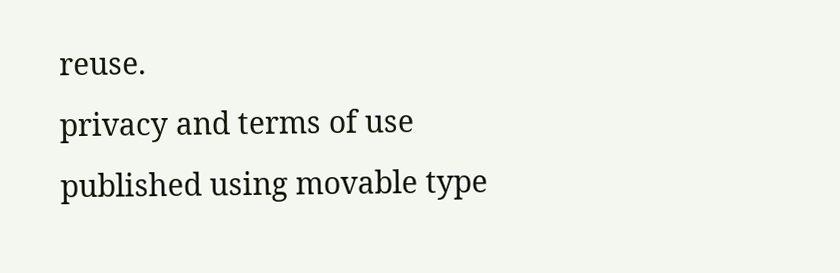reuse.
privacy and terms of use
published using movable type